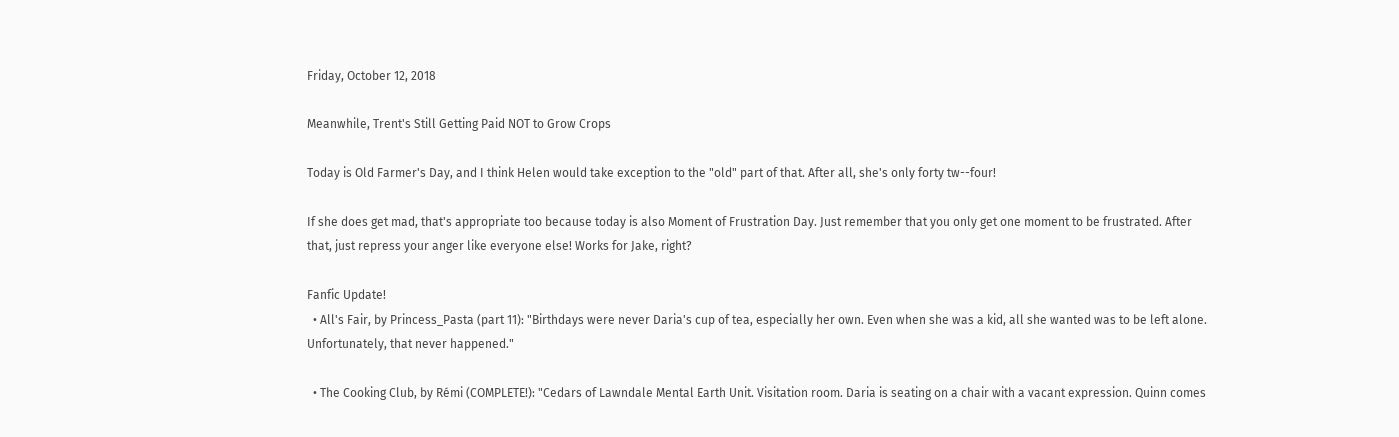Friday, October 12, 2018

Meanwhile, Trent's Still Getting Paid NOT to Grow Crops

Today is Old Farmer's Day, and I think Helen would take exception to the "old" part of that. After all, she's only forty tw--four!

If she does get mad, that's appropriate too because today is also Moment of Frustration Day. Just remember that you only get one moment to be frustrated. After that, just repress your anger like everyone else! Works for Jake, right?

Fanfic Update!
  • All's Fair, by Princess_Pasta (part 11): "Birthdays were never Daria's cup of tea, especially her own. Even when she was a kid, all she wanted was to be left alone. Unfortunately, that never happened."

  • The Cooking Club, by Rémi (COMPLETE!): "Cedars of Lawndale Mental Earth Unit. Visitation room. Daria is seating on a chair with a vacant expression. Quinn comes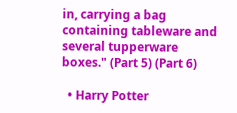in, carrying a bag containing tableware and several tupperware boxes." (Part 5) (Part 6)

  • Harry Potter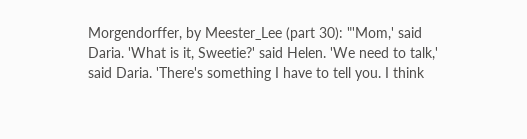Morgendorffer, by Meester_Lee (part 30): "'Mom,' said Daria. 'What is it, Sweetie?' said Helen. 'We need to talk,' said Daria. 'There's something I have to tell you. I think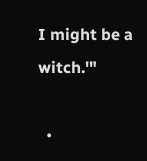I might be a witch.'"

  •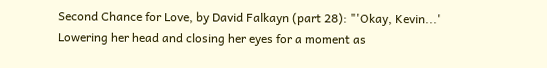Second Chance for Love, by David Falkayn (part 28): "'Okay, Kevin...' Lowering her head and closing her eyes for a moment as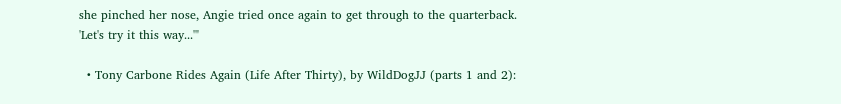she pinched her nose, Angie tried once again to get through to the quarterback. 'Let's try it this way...'"

  • Tony Carbone Rides Again (Life After Thirty), by WildDogJJ (parts 1 and 2):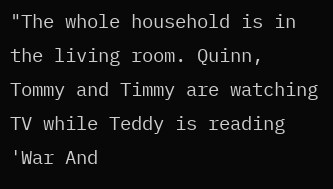"The whole household is in the living room. Quinn, Tommy and Timmy are watching TV while Teddy is reading 'War And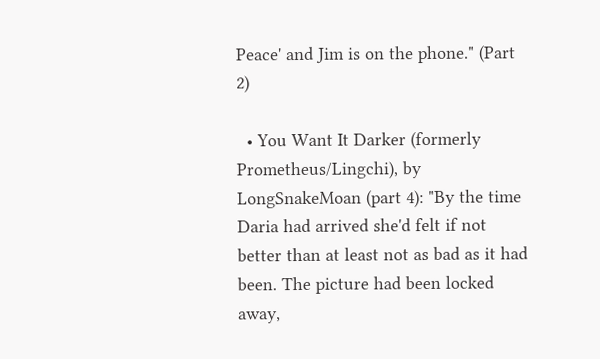Peace' and Jim is on the phone." (Part 2)

  • You Want It Darker (formerly Prometheus/Lingchi), by LongSnakeMoan (part 4): "By the time Daria had arrived she'd felt if not better than at least not as bad as it had been. The picture had been locked away,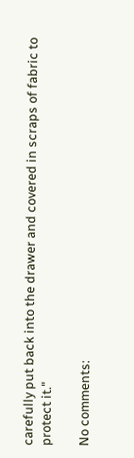carefully put back into the drawer and covered in scraps of fabric to protect it."

No comments: